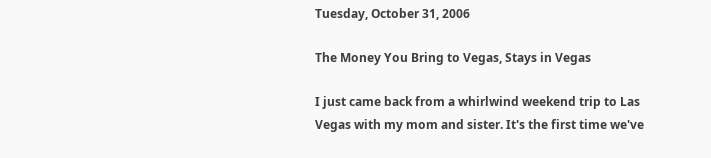Tuesday, October 31, 2006

The Money You Bring to Vegas, Stays in Vegas

I just came back from a whirlwind weekend trip to Las Vegas with my mom and sister. It's the first time we've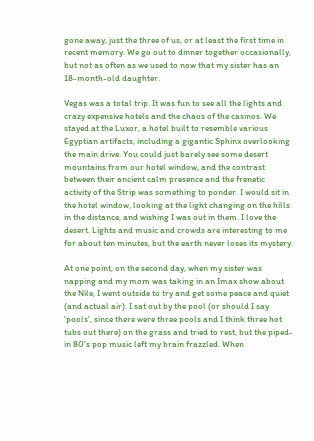gone away, just the three of us, or at least the first time in recent memory. We go out to dinner together occasionally, but not as often as we used to now that my sister has an 18-month-old daughter.

Vegas was a total trip. It was fun to see all the lights and crazy expensive hotels and the chaos of the casinos. We stayed at the Luxor, a hotel built to resemble various Egyptian artifacts, including a gigantic Sphinx overlooking the main drive. You could just barely see some desert mountains from our hotel window, and the contrast between their ancient calm presence and the frenetic activity of the Strip was something to ponder. I would sit in the hotel window, looking at the light changing on the hills in the distance, and wishing I was out in them. I love the desert. Lights and music and crowds are interesting to me for about ten minutes, but the earth never loses its mystery.

At one point, on the second day, when my sister was napping and my mom was taking in an Imax show about the Nile, I went outside to try and get some peace and quiet (and actual air). I sat out by the pool (or should I say 'pools', since there were three pools and I think three hot tubs out there) on the grass and tried to rest, but the piped-in 80's pop music left my brain frazzled. When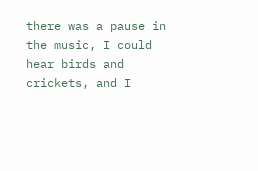there was a pause in the music, I could hear birds and crickets, and I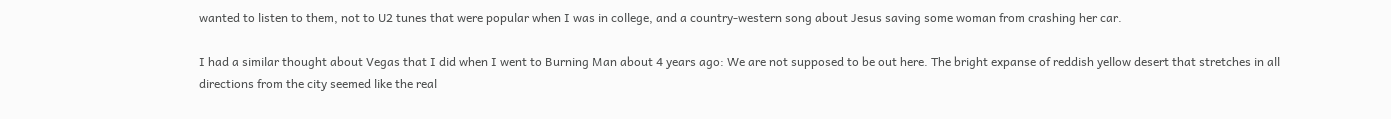wanted to listen to them, not to U2 tunes that were popular when I was in college, and a country-western song about Jesus saving some woman from crashing her car.

I had a similar thought about Vegas that I did when I went to Burning Man about 4 years ago: We are not supposed to be out here. The bright expanse of reddish yellow desert that stretches in all directions from the city seemed like the real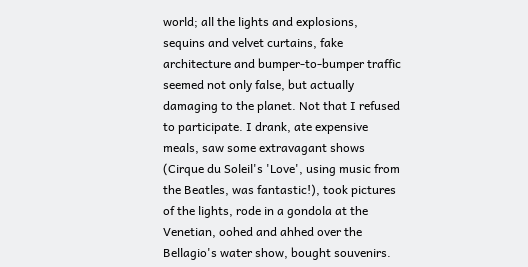world; all the lights and explosions, sequins and velvet curtains, fake architecture and bumper-to-bumper traffic seemed not only false, but actually damaging to the planet. Not that I refused to participate. I drank, ate expensive meals, saw some extravagant shows (Cirque du Soleil's 'Love', using music from the Beatles, was fantastic!), took pictures of the lights, rode in a gondola at the Venetian, oohed and ahhed over the Bellagio's water show, bought souvenirs.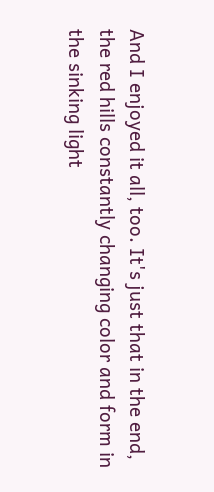And I enjoyed it all, too. It's just that in the end, the red hills constantly changing color and form in the sinking light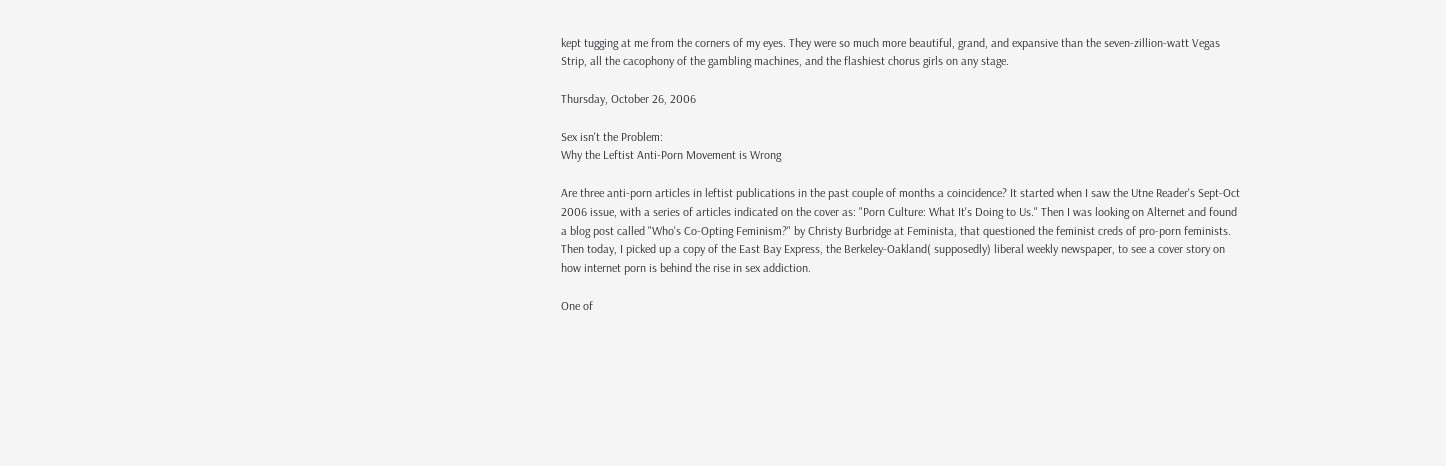kept tugging at me from the corners of my eyes. They were so much more beautiful, grand, and expansive than the seven-zillion-watt Vegas Strip, all the cacophony of the gambling machines, and the flashiest chorus girls on any stage.

Thursday, October 26, 2006

Sex isn't the Problem:
Why the Leftist Anti-Porn Movement is Wrong

Are three anti-porn articles in leftist publications in the past couple of months a coincidence? It started when I saw the Utne Reader's Sept-Oct 2006 issue, with a series of articles indicated on the cover as: "Porn Culture: What It's Doing to Us." Then I was looking on Alternet and found a blog post called "Who's Co-Opting Feminism?" by Christy Burbridge at Feminista, that questioned the feminist creds of pro-porn feminists. Then today, I picked up a copy of the East Bay Express, the Berkeley-Oakland( supposedly) liberal weekly newspaper, to see a cover story on how internet porn is behind the rise in sex addiction.

One of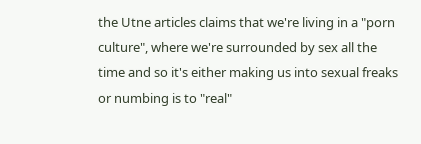the Utne articles claims that we're living in a "porn culture", where we're surrounded by sex all the time and so it's either making us into sexual freaks or numbing is to "real"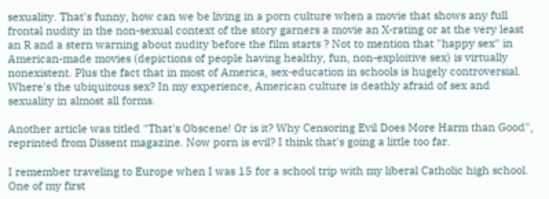sexuality. That's funny, how can we be living in a porn culture when a movie that shows any full frontal nudity in the non-sexual context of the story garners a movie an X-rating or at the very least an R and a stern warning about nudity before the film starts ? Not to mention that "happy sex" in American-made movies (depictions of people having healthy, fun, non-exploitive sex) is virtually nonexistent. Plus the fact that in most of America, sex-education in schools is hugely controversial. Where's the ubiquitous sex? In my experience, American culture is deathly afraid of sex and sexuality in almost all forms.

Another article was titled "That's Obscene! Or is it? Why Censoring Evil Does More Harm than Good", reprinted from Dissent magazine. Now porn is evil? I think that's going a little too far.

I remember traveling to Europe when I was 15 for a school trip with my liberal Catholic high school. One of my first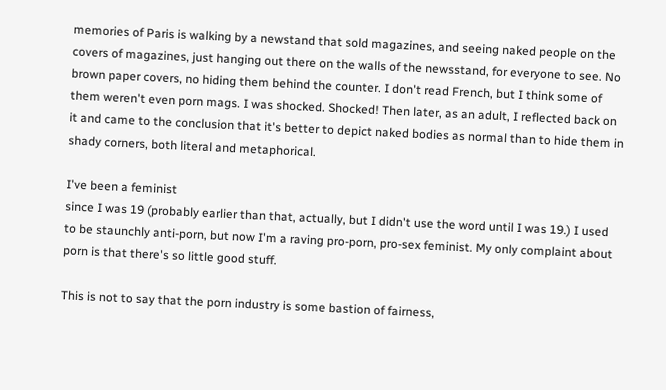memories of Paris is walking by a newstand that sold magazines, and seeing naked people on the covers of magazines, just hanging out there on the walls of the newsstand, for everyone to see. No brown paper covers, no hiding them behind the counter. I don't read French, but I think some of them weren't even porn mags. I was shocked. Shocked! Then later, as an adult, I reflected back on it and came to the conclusion that it's better to depict naked bodies as normal than to hide them in shady corners, both literal and metaphorical.

I've been a feminist
since I was 19 (probably earlier than that, actually, but I didn't use the word until I was 19.) I used to be staunchly anti-porn, but now I'm a raving pro-porn, pro-sex feminist. My only complaint about porn is that there's so little good stuff.

This is not to say that the porn industry is some bastion of fairness,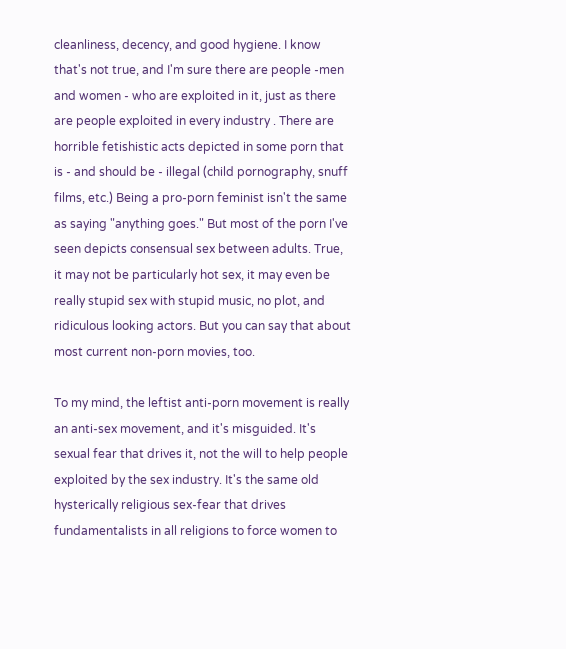cleanliness, decency, and good hygiene. I know that's not true, and I'm sure there are people -men and women - who are exploited in it, just as there are people exploited in every industry . There are horrible fetishistic acts depicted in some porn that is - and should be - illegal (child pornography, snuff films, etc.) Being a pro-porn feminist isn't the same as saying "anything goes." But most of the porn I've seen depicts consensual sex between adults. True, it may not be particularly hot sex, it may even be really stupid sex with stupid music, no plot, and ridiculous looking actors. But you can say that about most current non-porn movies, too.

To my mind, the leftist anti-porn movement is really an anti-sex movement, and it's misguided. It's sexual fear that drives it, not the will to help people exploited by the sex industry. It's the same old hysterically religious sex-fear that drives fundamentalists in all religions to force women to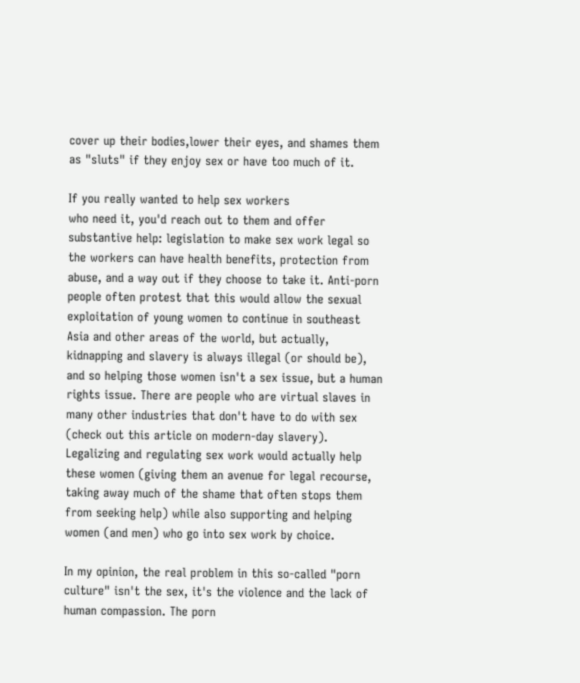cover up their bodies,lower their eyes, and shames them as "sluts" if they enjoy sex or have too much of it.

If you really wanted to help sex workers
who need it, you'd reach out to them and offer substantive help: legislation to make sex work legal so the workers can have health benefits, protection from abuse, and a way out if they choose to take it. Anti-porn people often protest that this would allow the sexual exploitation of young women to continue in southeast Asia and other areas of the world, but actually, kidnapping and slavery is always illegal (or should be), and so helping those women isn't a sex issue, but a human rights issue. There are people who are virtual slaves in many other industries that don't have to do with sex (check out this article on modern-day slavery). Legalizing and regulating sex work would actually help these women (giving them an avenue for legal recourse, taking away much of the shame that often stops them from seeking help) while also supporting and helping women (and men) who go into sex work by choice.

In my opinion, the real problem in this so-called "porn culture" isn't the sex, it's the violence and the lack of human compassion. The porn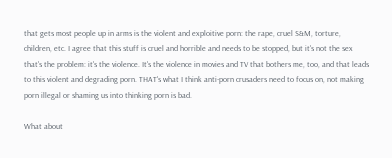that gets most people up in arms is the violent and exploitive porn: the rape, cruel S&M, torture, children, etc. I agree that this stuff is cruel and horrible and needs to be stopped, but it's not the sex that's the problem: it's the violence. It's the violence in movies and TV that bothers me, too, and that leads to this violent and degrading porn. THAT's what I think anti-porn crusaders need to focus on, not making porn illegal or shaming us into thinking porn is bad.

What about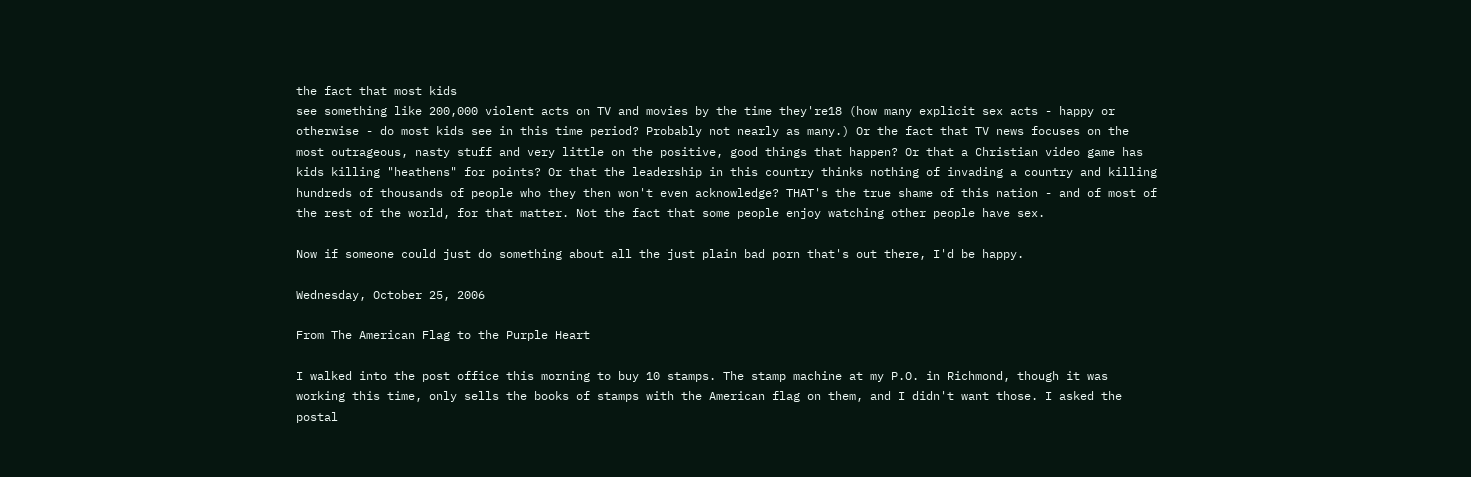the fact that most kids
see something like 200,000 violent acts on TV and movies by the time they're18 (how many explicit sex acts - happy or otherwise - do most kids see in this time period? Probably not nearly as many.) Or the fact that TV news focuses on the most outrageous, nasty stuff and very little on the positive, good things that happen? Or that a Christian video game has kids killing "heathens" for points? Or that the leadership in this country thinks nothing of invading a country and killing hundreds of thousands of people who they then won't even acknowledge? THAT's the true shame of this nation - and of most of the rest of the world, for that matter. Not the fact that some people enjoy watching other people have sex.

Now if someone could just do something about all the just plain bad porn that's out there, I'd be happy.

Wednesday, October 25, 2006

From The American Flag to the Purple Heart

I walked into the post office this morning to buy 10 stamps. The stamp machine at my P.O. in Richmond, though it was working this time, only sells the books of stamps with the American flag on them, and I didn't want those. I asked the postal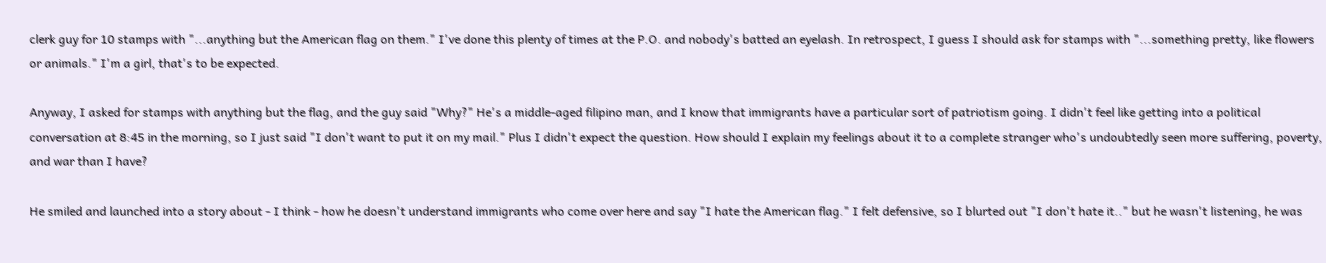clerk guy for 10 stamps with "...anything but the American flag on them." I've done this plenty of times at the P.O. and nobody's batted an eyelash. In retrospect, I guess I should ask for stamps with "...something pretty, like flowers or animals." I'm a girl, that's to be expected.

Anyway, I asked for stamps with anything but the flag, and the guy said "Why?" He's a middle-aged filipino man, and I know that immigrants have a particular sort of patriotism going. I didn't feel like getting into a political conversation at 8:45 in the morning, so I just said "I don't want to put it on my mail." Plus I didn't expect the question. How should I explain my feelings about it to a complete stranger who's undoubtedly seen more suffering, poverty, and war than I have?

He smiled and launched into a story about - I think - how he doesn't understand immigrants who come over here and say "I hate the American flag." I felt defensive, so I blurted out "I don't hate it.." but he wasn't listening, he was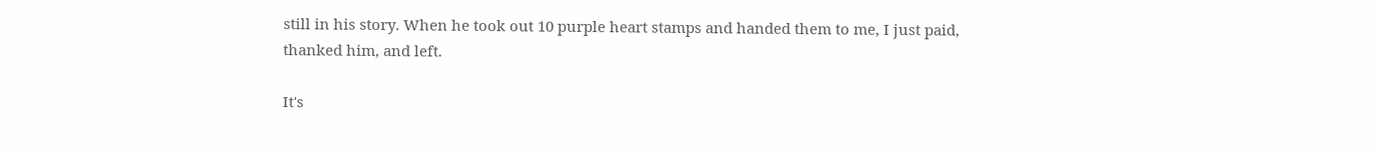still in his story. When he took out 10 purple heart stamps and handed them to me, I just paid, thanked him, and left.

It's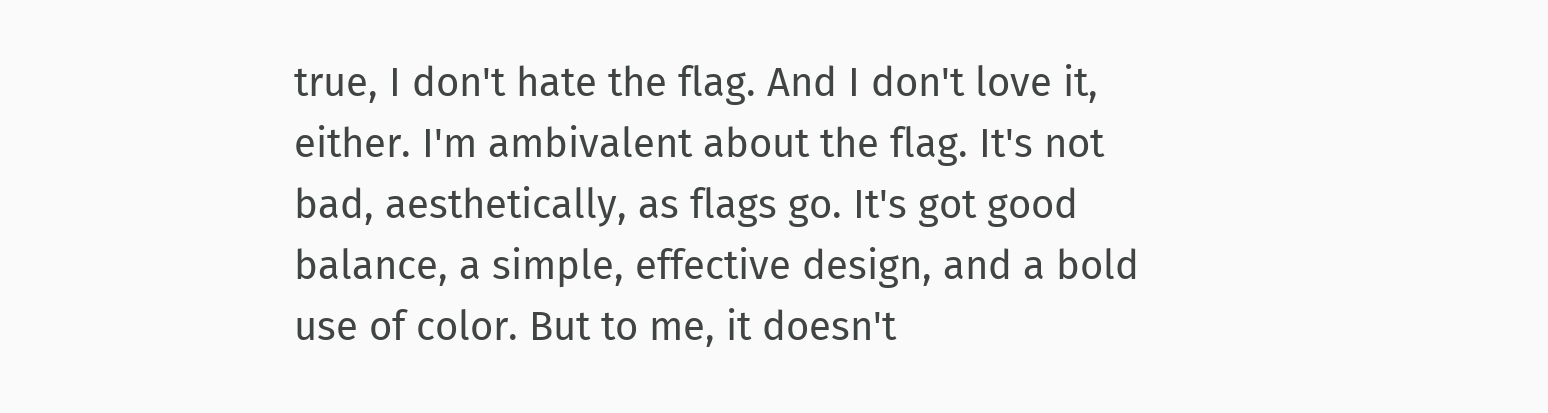true, I don't hate the flag. And I don't love it, either. I'm ambivalent about the flag. It's not bad, aesthetically, as flags go. It's got good balance, a simple, effective design, and a bold use of color. But to me, it doesn't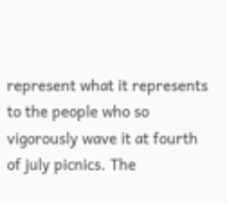represent what it represents to the people who so vigorously wave it at fourth of july picnics. The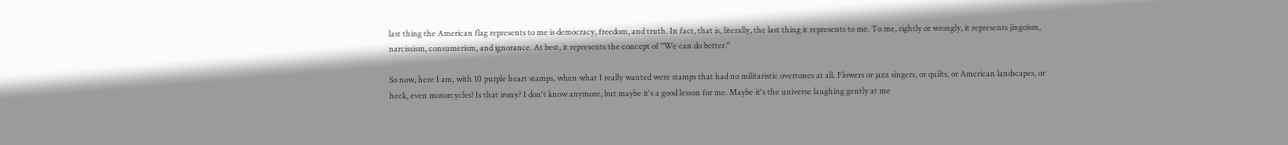last thing the American flag represents to me is democracy, freedom, and truth. In fact, that is, literally, the last thing it represents to me. To me, rightly or wrongly, it represents jingoism, narcissism, consumerism, and ignorance. At best, it represents the concept of "We can do better."

So now, here I am, with 10 purple heart stamps, when what I really wanted were stamps that had no militaristic overtones at all. Flowers or jazz singers, or quilts, or American landscapes, or heck, even motorcycles! Is that irony? I don't know anymore, but maybe it's a good lesson for me. Maybe it's the universe laughing gently at me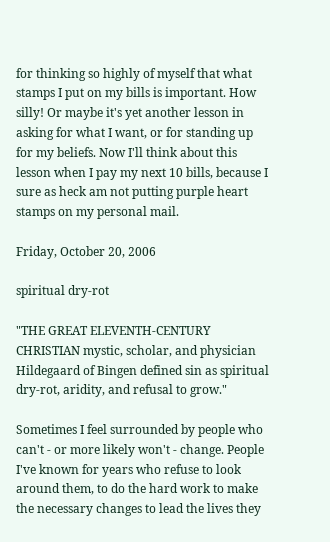for thinking so highly of myself that what stamps I put on my bills is important. How silly! Or maybe it's yet another lesson in asking for what I want, or for standing up for my beliefs. Now I'll think about this lesson when I pay my next 10 bills, because I sure as heck am not putting purple heart stamps on my personal mail.

Friday, October 20, 2006

spiritual dry-rot

"THE GREAT ELEVENTH-CENTURY CHRISTIAN mystic, scholar, and physician Hildegaard of Bingen defined sin as spiritual dry-rot, aridity, and refusal to grow."

Sometimes I feel surrounded by people who can't - or more likely won't - change. People I've known for years who refuse to look around them, to do the hard work to make the necessary changes to lead the lives they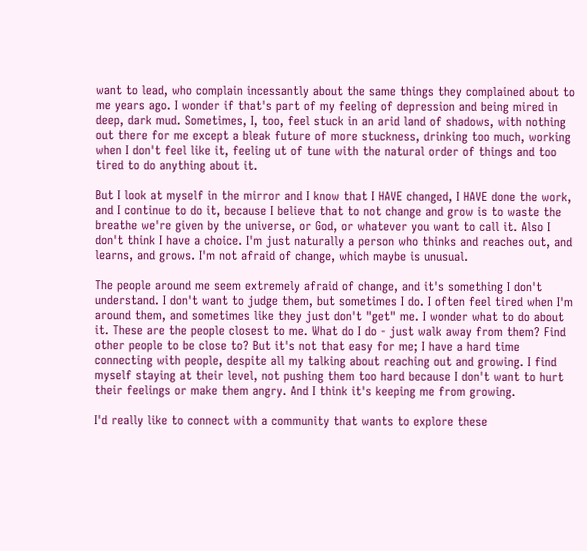want to lead, who complain incessantly about the same things they complained about to me years ago. I wonder if that's part of my feeling of depression and being mired in deep, dark mud. Sometimes, I, too, feel stuck in an arid land of shadows, with nothing out there for me except a bleak future of more stuckness, drinking too much, working when I don't feel like it, feeling ut of tune with the natural order of things and too tired to do anything about it.

But I look at myself in the mirror and I know that I HAVE changed, I HAVE done the work, and I continue to do it, because I believe that to not change and grow is to waste the breathe we're given by the universe, or God, or whatever you want to call it. Also I don't think I have a choice. I'm just naturally a person who thinks and reaches out, and learns, and grows. I'm not afraid of change, which maybe is unusual.

The people around me seem extremely afraid of change, and it's something I don't understand. I don't want to judge them, but sometimes I do. I often feel tired when I'm around them, and sometimes like they just don't "get" me. I wonder what to do about it. These are the people closest to me. What do I do - just walk away from them? Find other people to be close to? But it's not that easy for me; I have a hard time connecting with people, despite all my talking about reaching out and growing. I find myself staying at their level, not pushing them too hard because I don't want to hurt their feelings or make them angry. And I think it's keeping me from growing.

I'd really like to connect with a community that wants to explore these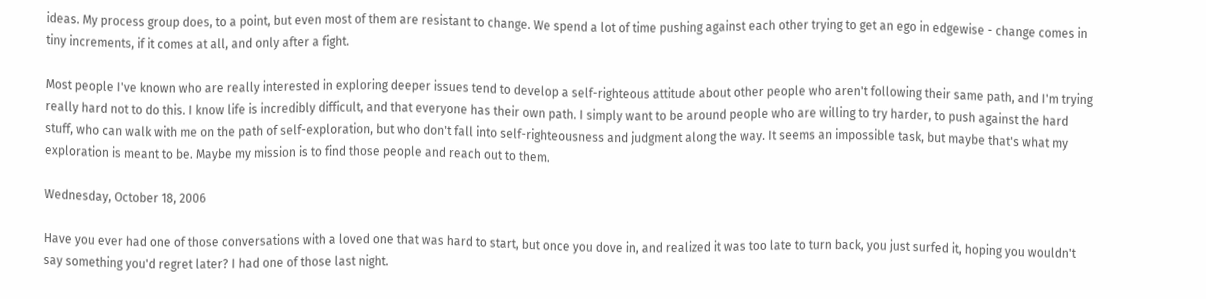ideas. My process group does, to a point, but even most of them are resistant to change. We spend a lot of time pushing against each other trying to get an ego in edgewise - change comes in tiny increments, if it comes at all, and only after a fight.

Most people I've known who are really interested in exploring deeper issues tend to develop a self-righteous attitude about other people who aren't following their same path, and I'm trying really hard not to do this. I know life is incredibly difficult, and that everyone has their own path. I simply want to be around people who are willing to try harder, to push against the hard stuff, who can walk with me on the path of self-exploration, but who don't fall into self-righteousness and judgment along the way. It seems an impossible task, but maybe that's what my exploration is meant to be. Maybe my mission is to find those people and reach out to them.

Wednesday, October 18, 2006

Have you ever had one of those conversations with a loved one that was hard to start, but once you dove in, and realized it was too late to turn back, you just surfed it, hoping you wouldn't say something you'd regret later? I had one of those last night.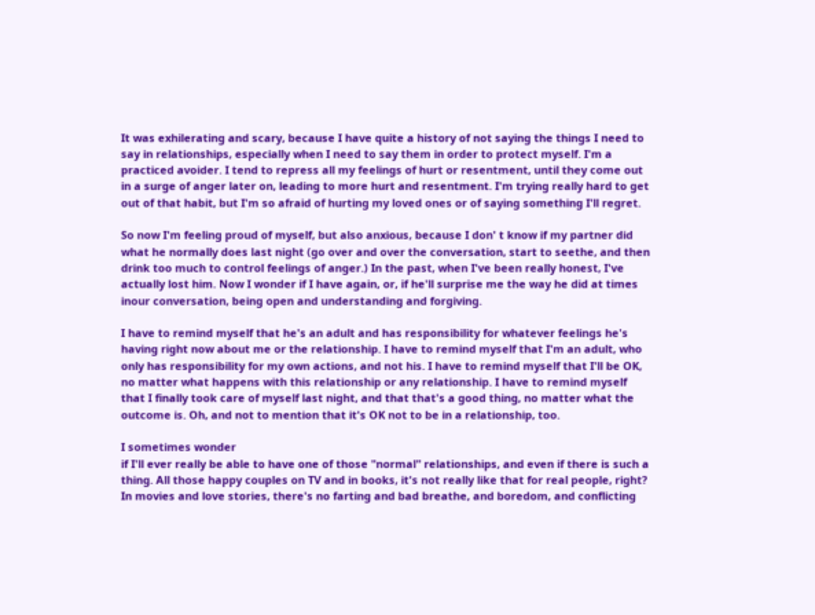It was exhilerating and scary, because I have quite a history of not saying the things I need to say in relationships, especially when I need to say them in order to protect myself. I'm a practiced avoider. I tend to repress all my feelings of hurt or resentment, until they come out in a surge of anger later on, leading to more hurt and resentment. I'm trying really hard to get out of that habit, but I'm so afraid of hurting my loved ones or of saying something I'll regret.

So now I'm feeling proud of myself, but also anxious, because I don' t know if my partner did what he normally does last night (go over and over the conversation, start to seethe, and then drink too much to control feelings of anger.) In the past, when I've been really honest, I've actually lost him. Now I wonder if I have again, or, if he'll surprise me the way he did at times inour conversation, being open and understanding and forgiving.

I have to remind myself that he's an adult and has responsibility for whatever feelings he's having right now about me or the relationship. I have to remind myself that I'm an adult, who only has responsibility for my own actions, and not his. I have to remind myself that I'll be OK, no matter what happens with this relationship or any relationship. I have to remind myself that I finally took care of myself last night, and that that's a good thing, no matter what the outcome is. Oh, and not to mention that it's OK not to be in a relationship, too.

I sometimes wonder
if I'll ever really be able to have one of those "normal" relationships, and even if there is such a thing. All those happy couples on TV and in books, it's not really like that for real people, right? In movies and love stories, there's no farting and bad breathe, and boredom, and conflicting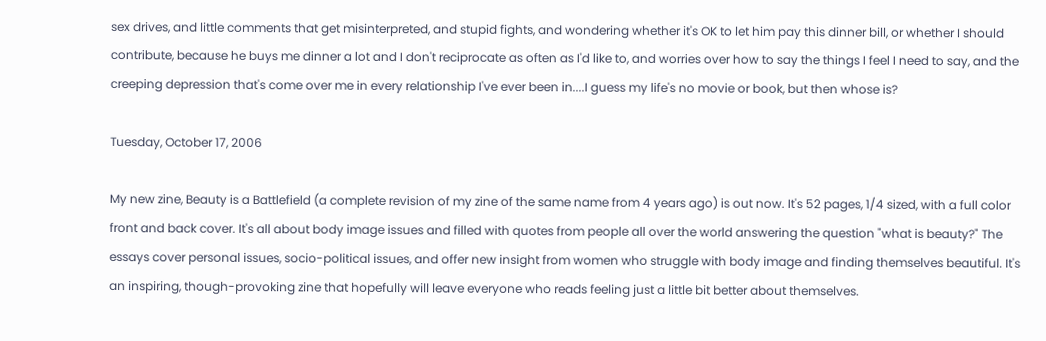sex drives, and little comments that get misinterpreted, and stupid fights, and wondering whether it's OK to let him pay this dinner bill, or whether I should contribute, because he buys me dinner a lot and I don't reciprocate as often as I'd like to, and worries over how to say the things I feel I need to say, and the creeping depression that's come over me in every relationship I've ever been in....I guess my life's no movie or book, but then whose is?

Tuesday, October 17, 2006

My new zine, Beauty is a Battlefield (a complete revision of my zine of the same name from 4 years ago) is out now. It's 52 pages, 1/4 sized, with a full color front and back cover. It's all about body image issues and filled with quotes from people all over the world answering the question "what is beauty?" The essays cover personal issues, socio-political issues, and offer new insight from women who struggle with body image and finding themselves beautiful. It's an inspiring, though-provoking zine that hopefully will leave everyone who reads feeling just a little bit better about themselves.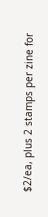$2/ea, plus 2 stamps per zine for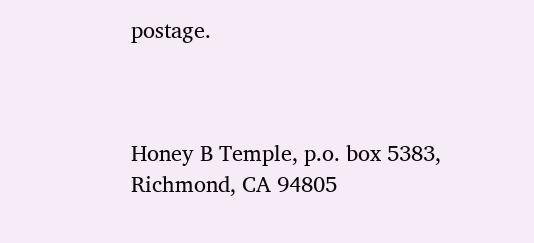postage.



Honey B Temple, p.o. box 5383, Richmond, CA 94805